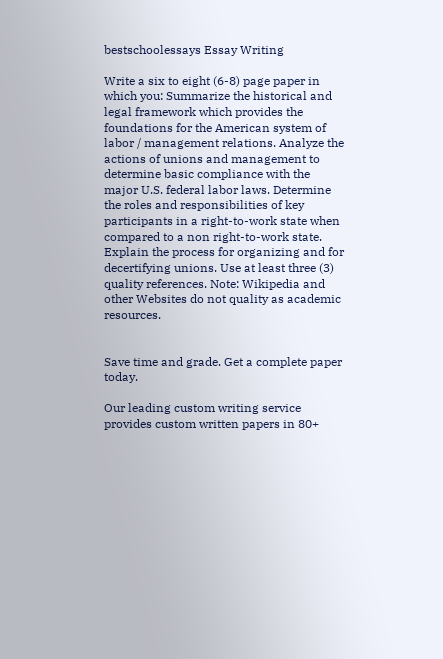bestschoolessays Essay Writing

Write a six to eight (6-8) page paper in which you: Summarize the historical and legal framework which provides the foundations for the American system of labor / management relations. Analyze the actions of unions and management to determine basic compliance with the major U.S. federal labor laws. Determine the roles and responsibilities of key participants in a right-to-work state when compared to a non right-to-work state. Explain the process for organizing and for decertifying unions. Use at least three (3) quality references. Note: Wikipedia and other Websites do not quality as academic resources.


Save time and grade. Get a complete paper today.

Our leading custom writing service provides custom written papers in 80+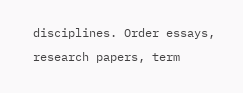disciplines. Order essays, research papers, term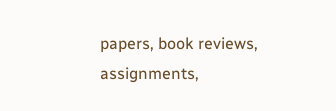papers, book reviews, assignments,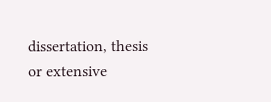dissertation, thesis or extensive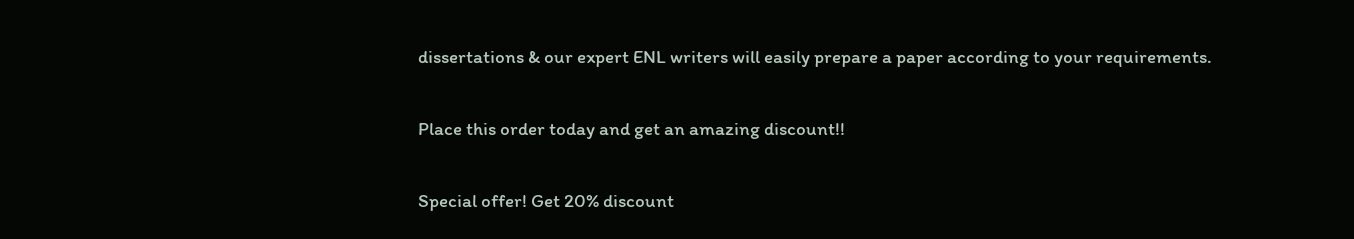dissertations & our expert ENL writers will easily prepare a paper according to your requirements.

Place this order today and get an amazing discount!!

Special offer! Get 20% discount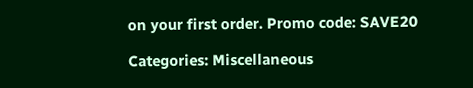on your first order. Promo code: SAVE20

Categories: Miscellaneous